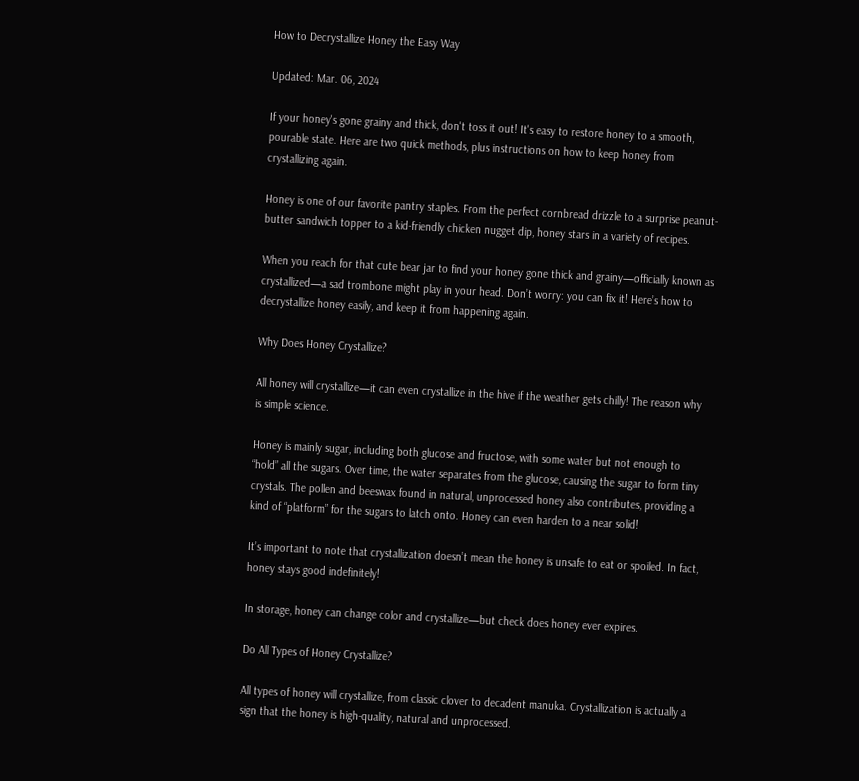How to Decrystallize Honey the Easy Way

Updated: Mar. 06, 2024

If your honey's gone grainy and thick, don't toss it out! It's easy to restore honey to a smooth, pourable state. Here are two quick methods, plus instructions on how to keep honey from crystallizing again.

Honey is one of our favorite pantry staples. From the perfect cornbread drizzle to a surprise peanut-butter sandwich topper to a kid-friendly chicken nugget dip, honey stars in a variety of recipes.

When you reach for that cute bear jar to find your honey gone thick and grainy—officially known as crystallized—a sad trombone might play in your head. Don’t worry: you can fix it! Here’s how to decrystallize honey easily, and keep it from happening again.

Why Does Honey Crystallize?

All honey will crystallize—it can even crystallize in the hive if the weather gets chilly! The reason why is simple science.

Honey is mainly sugar, including both glucose and fructose, with some water but not enough to “hold” all the sugars. Over time, the water separates from the glucose, causing the sugar to form tiny crystals. The pollen and beeswax found in natural, unprocessed honey also contributes, providing a kind of “platform” for the sugars to latch onto. Honey can even harden to a near solid!

It’s important to note that crystallization doesn’t mean the honey is unsafe to eat or spoiled. In fact, honey stays good indefinitely!

In storage, honey can change color and crystallize—but check does honey ever expires.

Do All Types of Honey Crystallize?

All types of honey will crystallize, from classic clover to decadent manuka. Crystallization is actually a sign that the honey is high-quality, natural and unprocessed.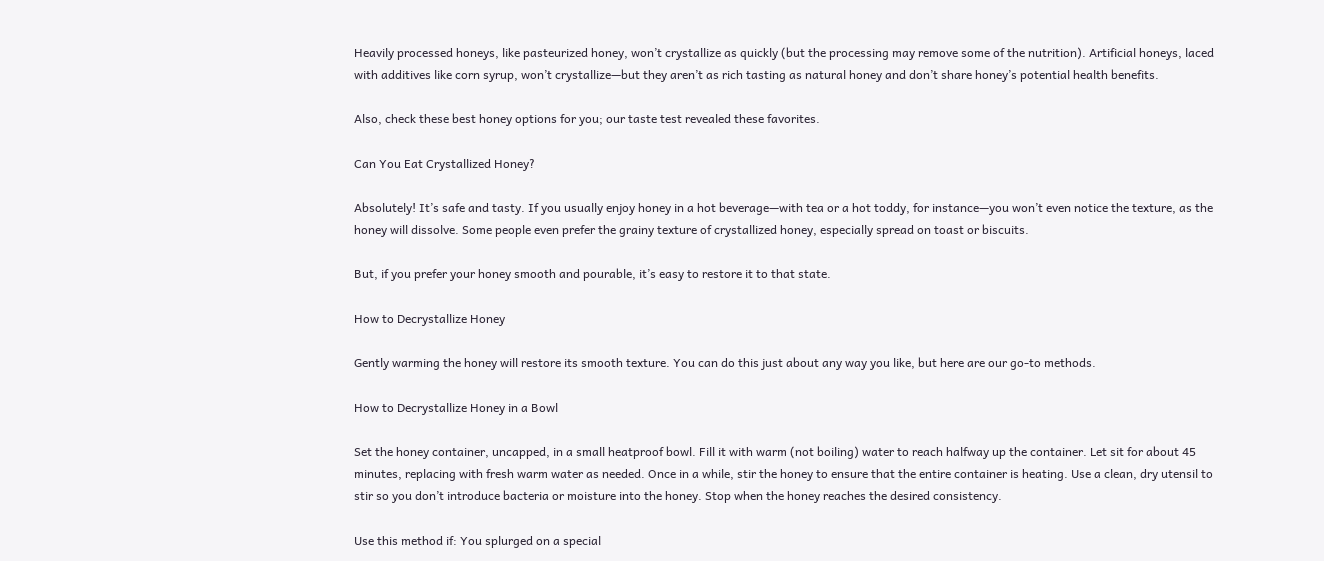Heavily processed honeys, like pasteurized honey, won’t crystallize as quickly (but the processing may remove some of the nutrition). Artificial honeys, laced with additives like corn syrup, won’t crystallize—but they aren’t as rich tasting as natural honey and don’t share honey’s potential health benefits.

Also, check these best honey options for you; our taste test revealed these favorites.

Can You Eat Crystallized Honey?

Absolutely! It’s safe and tasty. If you usually enjoy honey in a hot beverage—with tea or a hot toddy, for instance—you won’t even notice the texture, as the honey will dissolve. Some people even prefer the grainy texture of crystallized honey, especially spread on toast or biscuits.

But, if you prefer your honey smooth and pourable, it’s easy to restore it to that state.

How to Decrystallize Honey

Gently warming the honey will restore its smooth texture. You can do this just about any way you like, but here are our go-to methods.

How to Decrystallize Honey in a Bowl

Set the honey container, uncapped, in a small heatproof bowl. Fill it with warm (not boiling) water to reach halfway up the container. Let sit for about 45 minutes, replacing with fresh warm water as needed. Once in a while, stir the honey to ensure that the entire container is heating. Use a clean, dry utensil to stir so you don’t introduce bacteria or moisture into the honey. Stop when the honey reaches the desired consistency.

Use this method if: You splurged on a special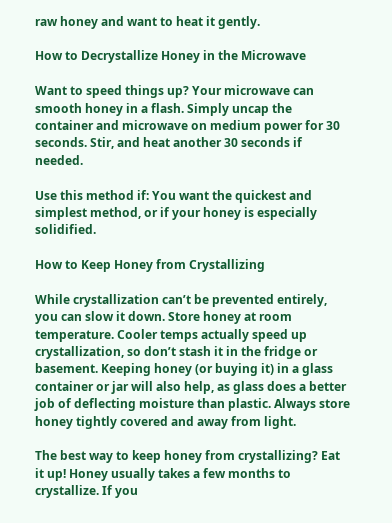raw honey and want to heat it gently.

How to Decrystallize Honey in the Microwave

Want to speed things up? Your microwave can smooth honey in a flash. Simply uncap the container and microwave on medium power for 30 seconds. Stir, and heat another 30 seconds if needed.

Use this method if: You want the quickest and simplest method, or if your honey is especially solidified.

How to Keep Honey from Crystallizing

While crystallization can’t be prevented entirely, you can slow it down. Store honey at room temperature. Cooler temps actually speed up crystallization, so don’t stash it in the fridge or basement. Keeping honey (or buying it) in a glass container or jar will also help, as glass does a better job of deflecting moisture than plastic. Always store honey tightly covered and away from light.

The best way to keep honey from crystallizing? Eat it up! Honey usually takes a few months to crystallize. If you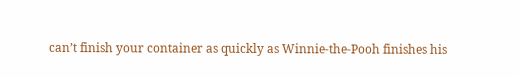can’t finish your container as quickly as Winnie-the-Pooh finishes his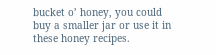bucket o’ honey, you could buy a smaller jar or use it in these honey recipes.